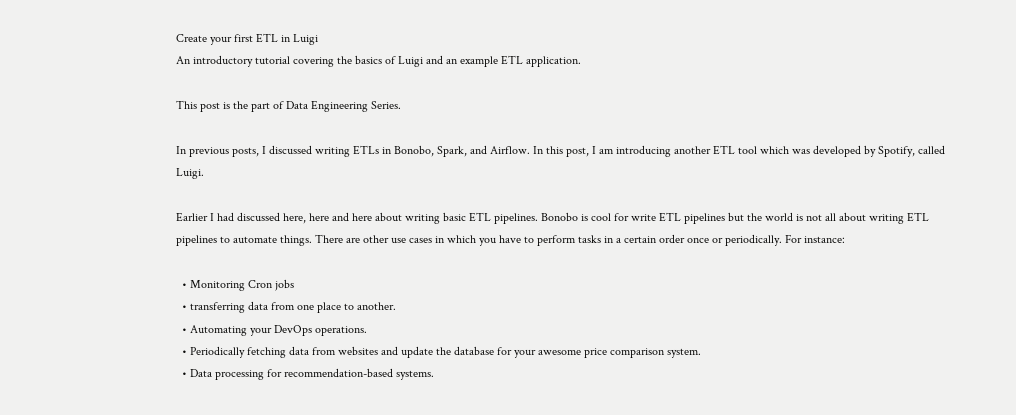Create your first ETL in Luigi
An introductory tutorial covering the basics of Luigi and an example ETL application.

This post is the part of Data Engineering Series.

In previous posts, I discussed writing ETLs in Bonobo, Spark, and Airflow. In this post, I am introducing another ETL tool which was developed by Spotify, called Luigi.

Earlier I had discussed here, here and here about writing basic ETL pipelines. Bonobo is cool for write ETL pipelines but the world is not all about writing ETL pipelines to automate things. There are other use cases in which you have to perform tasks in a certain order once or periodically. For instance:

  • Monitoring Cron jobs
  • transferring data from one place to another.
  • Automating your DevOps operations.
  • Periodically fetching data from websites and update the database for your awesome price comparison system.
  • Data processing for recommendation-based systems.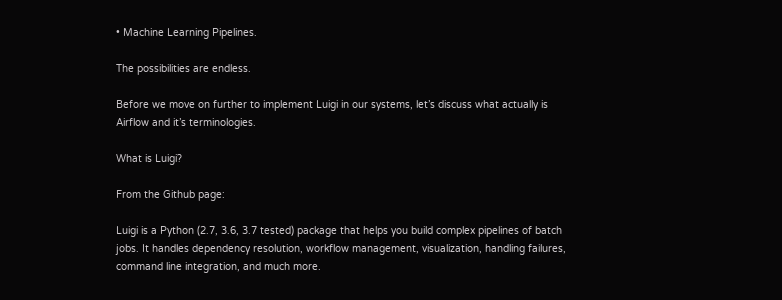• Machine Learning Pipelines.

The possibilities are endless.

Before we move on further to implement Luigi in our systems, let’s discuss what actually is Airflow and it’s terminologies.

What is Luigi?

From the Github page:

Luigi is a Python (2.7, 3.6, 3.7 tested) package that helps you build complex pipelines of batch jobs. It handles dependency resolution, workflow management, visualization, handling failures, command line integration, and much more.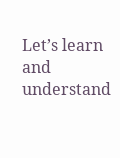Let’s learn and understand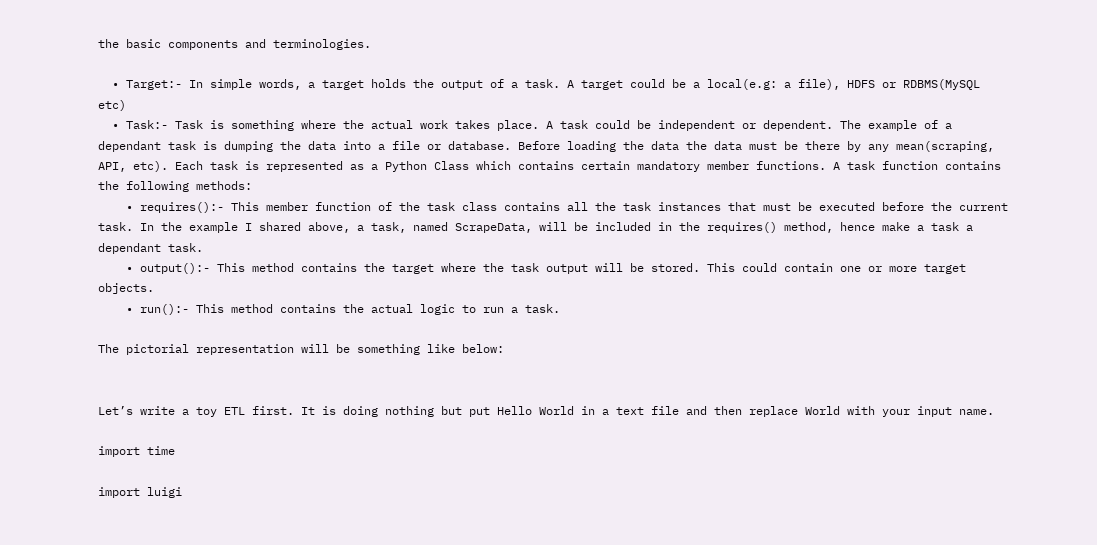the basic components and terminologies.

  • Target:- In simple words, a target holds the output of a task. A target could be a local(e.g: a file), HDFS or RDBMS(MySQL etc)
  • Task:- Task is something where the actual work takes place. A task could be independent or dependent. The example of a dependant task is dumping the data into a file or database. Before loading the data the data must be there by any mean(scraping, API, etc). Each task is represented as a Python Class which contains certain mandatory member functions. A task function contains the following methods:
    • requires():- This member function of the task class contains all the task instances that must be executed before the current task. In the example I shared above, a task, named ScrapeData, will be included in the requires() method, hence make a task a dependant task.
    • output():- This method contains the target where the task output will be stored. This could contain one or more target objects.
    • run():- This method contains the actual logic to run a task.

The pictorial representation will be something like below:


Let’s write a toy ETL first. It is doing nothing but put Hello World in a text file and then replace World with your input name.

import time

import luigi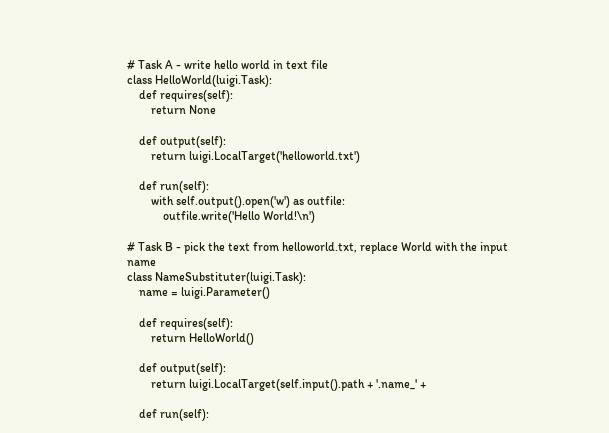# Task A - write hello world in text file
class HelloWorld(luigi.Task):
    def requires(self):
        return None

    def output(self):
        return luigi.LocalTarget('helloworld.txt')

    def run(self):
        with self.output().open('w') as outfile:
            outfile.write('Hello World!\n')

# Task B - pick the text from helloworld.txt, replace World with the input name
class NameSubstituter(luigi.Task):
    name = luigi.Parameter()

    def requires(self):
        return HelloWorld()

    def output(self):
        return luigi.LocalTarget(self.input().path + '.name_' +

    def run(self):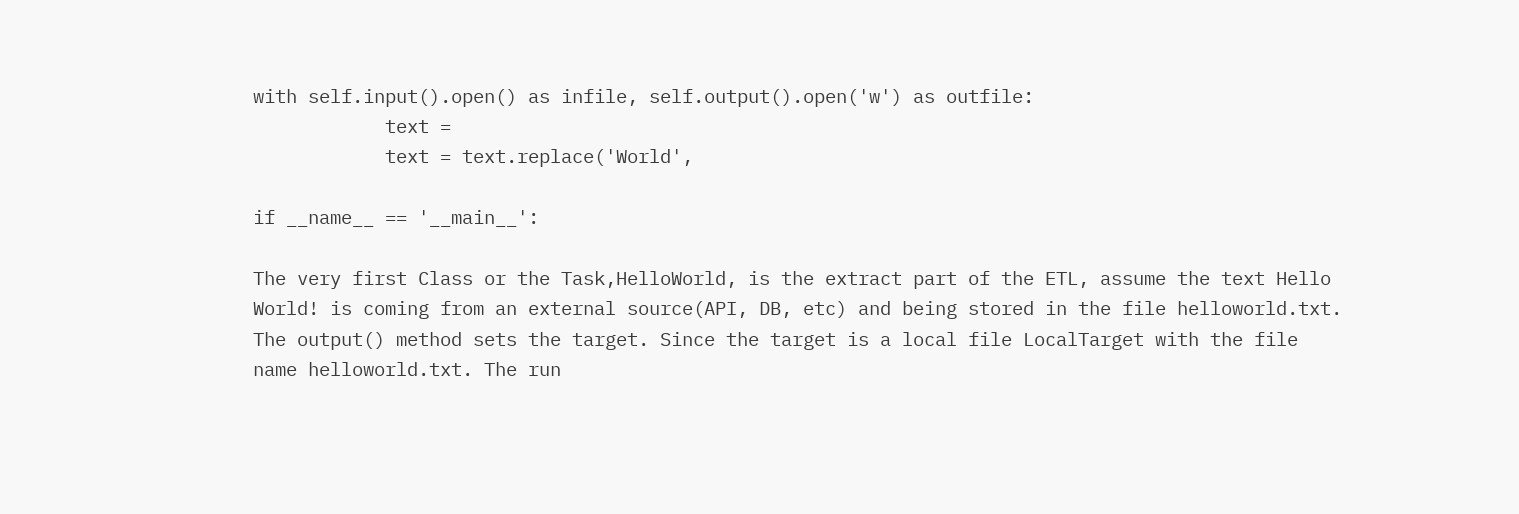with self.input().open() as infile, self.output().open('w') as outfile:
            text =
            text = text.replace('World',

if __name__ == '__main__':

The very first Class or the Task,HelloWorld, is the extract part of the ETL, assume the text Hello World! is coming from an external source(API, DB, etc) and being stored in the file helloworld.txt. The output() method sets the target. Since the target is a local file LocalTarget with the file name helloworld.txt. The run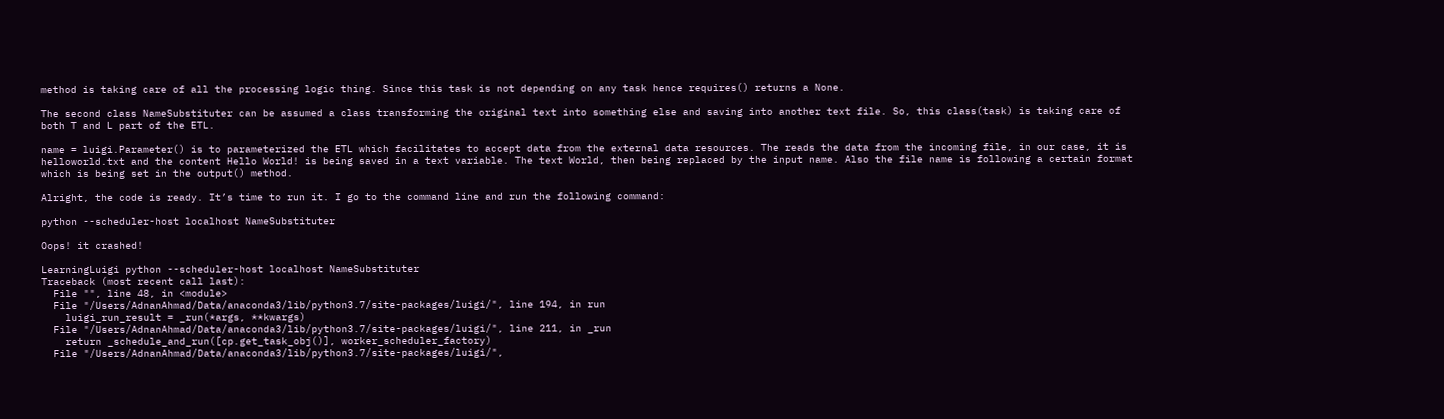method is taking care of all the processing logic thing. Since this task is not depending on any task hence requires() returns a None.

The second class NameSubstituter can be assumed a class transforming the original text into something else and saving into another text file. So, this class(task) is taking care of both T and L part of the ETL.

name = luigi.Parameter() is to parameterized the ETL which facilitates to accept data from the external data resources. The reads the data from the incoming file, in our case, it is helloworld.txt and the content Hello World! is being saved in a text variable. The text World, then being replaced by the input name. Also the file name is following a certain format which is being set in the output() method.

Alright, the code is ready. It’s time to run it. I go to the command line and run the following command:

python --scheduler-host localhost NameSubstituter

Oops! it crashed!

LearningLuigi python --scheduler-host localhost NameSubstituter
Traceback (most recent call last):
  File "", line 48, in <module>
  File "/Users/AdnanAhmad/Data/anaconda3/lib/python3.7/site-packages/luigi/", line 194, in run
    luigi_run_result = _run(*args, **kwargs)
  File "/Users/AdnanAhmad/Data/anaconda3/lib/python3.7/site-packages/luigi/", line 211, in _run
    return _schedule_and_run([cp.get_task_obj()], worker_scheduler_factory)
  File "/Users/AdnanAhmad/Data/anaconda3/lib/python3.7/site-packages/luigi/",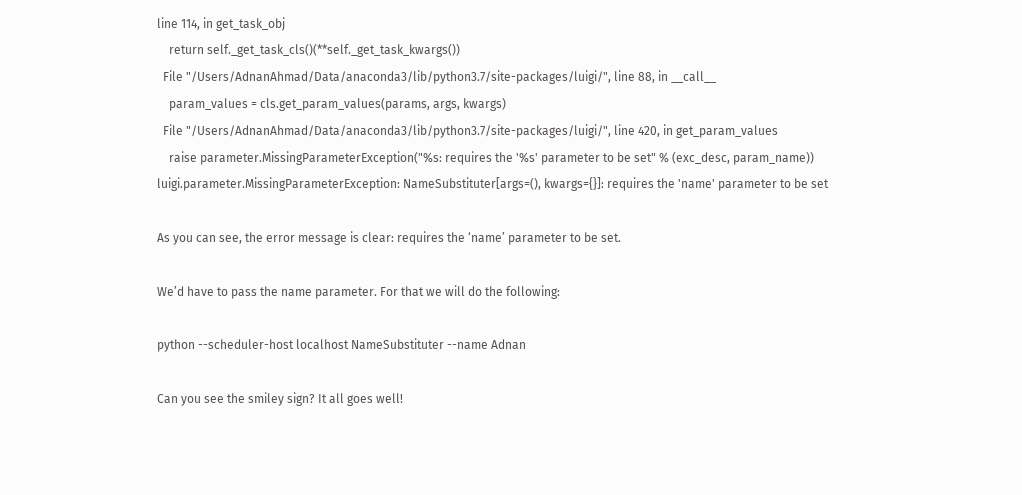line 114, in get_task_obj
    return self._get_task_cls()(**self._get_task_kwargs())
  File "/Users/AdnanAhmad/Data/anaconda3/lib/python3.7/site-packages/luigi/", line 88, in __call__
    param_values = cls.get_param_values(params, args, kwargs)
  File "/Users/AdnanAhmad/Data/anaconda3/lib/python3.7/site-packages/luigi/", line 420, in get_param_values
    raise parameter.MissingParameterException("%s: requires the '%s' parameter to be set" % (exc_desc, param_name))
luigi.parameter.MissingParameterException: NameSubstituter[args=(), kwargs={}]: requires the 'name' parameter to be set

As you can see, the error message is clear: requires the ‘name’ parameter to be set.

We’d have to pass the name parameter. For that we will do the following:

python --scheduler-host localhost NameSubstituter --name Adnan

Can you see the smiley sign? It all goes well!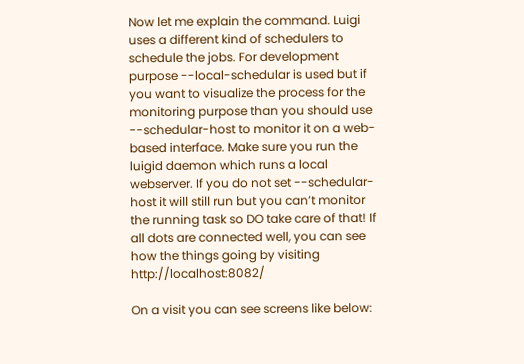Now let me explain the command. Luigi uses a different kind of schedulers to schedule the jobs. For development purpose --local-schedular is used but if you want to visualize the process for the monitoring purpose than you should use --schedular-host to monitor it on a web-based interface. Make sure you run the luigid daemon which runs a local webserver. If you do not set --schedular-host it will still run but you can’t monitor the running task so DO take care of that! If all dots are connected well, you can see how the things going by visiting http://localhost:8082/

On a visit you can see screens like below: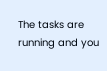The tasks are running and you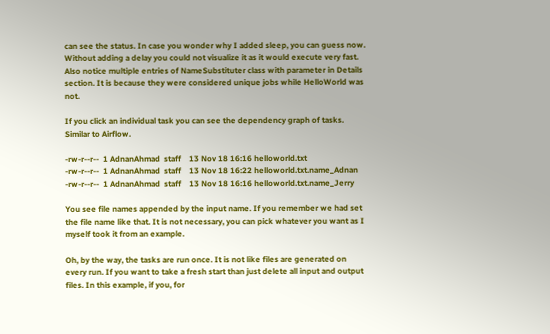can see the status. In case you wonder why I added sleep, you can guess now. Without adding a delay you could not visualize it as it would execute very fast. Also notice multiple entries of NameSubstituter class with parameter in Details section. It is because they were considered unique jobs while HelloWorld was not.

If you click an individual task you can see the dependency graph of tasks. Similar to Airflow.

-rw-r--r--  1 AdnanAhmad  staff    13 Nov 18 16:16 helloworld.txt
-rw-r--r--  1 AdnanAhmad  staff    13 Nov 18 16:22 helloworld.txt.name_Adnan
-rw-r--r--  1 AdnanAhmad  staff    13 Nov 18 16:16 helloworld.txt.name_Jerry

You see file names appended by the input name. If you remember we had set the file name like that. It is not necessary, you can pick whatever you want as I myself took it from an example.

Oh, by the way, the tasks are run once. It is not like files are generated on every run. If you want to take a fresh start than just delete all input and output files. In this example, if you, for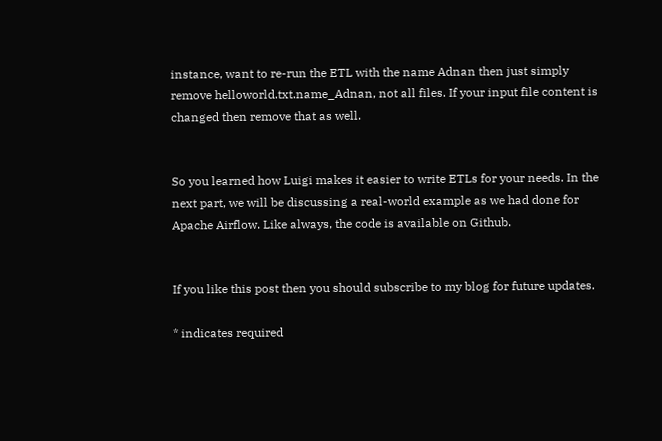instance, want to re-run the ETL with the name Adnan then just simply remove helloworld.txt.name_Adnan, not all files. If your input file content is changed then remove that as well.


So you learned how Luigi makes it easier to write ETLs for your needs. In the next part, we will be discussing a real-world example as we had done for Apache Airflow. Like always, the code is available on Github.


If you like this post then you should subscribe to my blog for future updates.

* indicates required